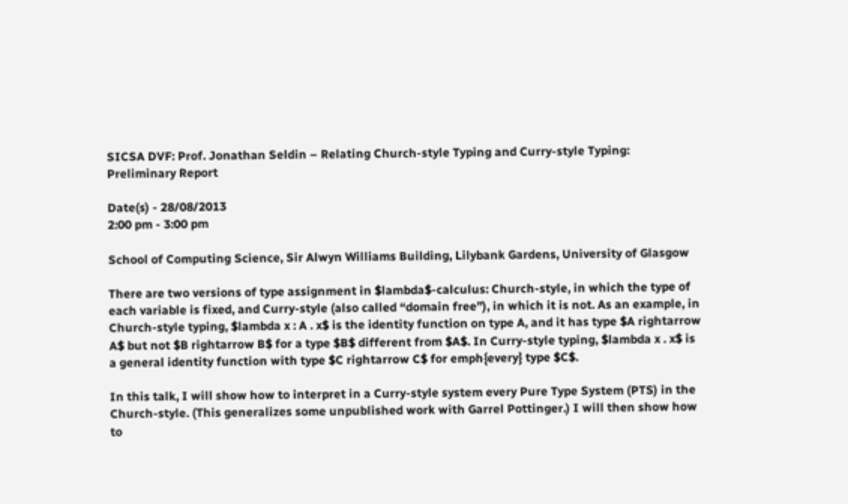SICSA DVF: Prof. Jonathan Seldin – Relating Church-style Typing and Curry-style Typing: Preliminary Report

Date(s) - 28/08/2013
2:00 pm - 3:00 pm

School of Computing Science, Sir Alwyn Williams Building, Lilybank Gardens, University of Glasgow

There are two versions of type assignment in $lambda$-calculus: Church-style, in which the type of each variable is fixed, and Curry-style (also called “domain free”), in which it is not. As an example, in Church-style typing, $lambda x : A . x$ is the identity function on type A, and it has type $A rightarrow A$ but not $B rightarrow B$ for a type $B$ different from $A$. In Curry-style typing, $lambda x . x$ is a general identity function with type $C rightarrow C$ for emph{every} type $C$.

In this talk, I will show how to interpret in a Curry-style system every Pure Type System (PTS) in the Church-style. (This generalizes some unpublished work with Garrel Pottinger.) I will then show how to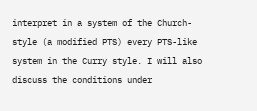interpret in a system of the Church-style (a modified PTS) every PTS-like system in the Curry style. I will also discuss the conditions under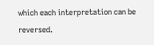which each interpretation can be reversed.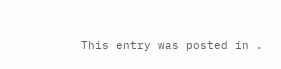This entry was posted in .